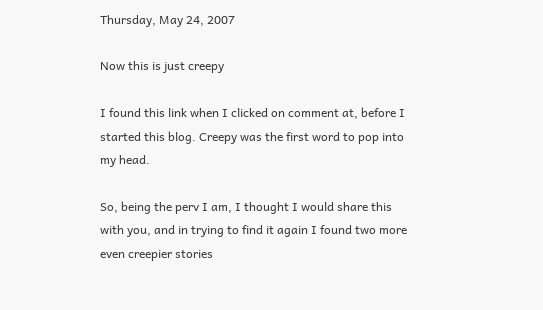Thursday, May 24, 2007

Now this is just creepy

I found this link when I clicked on comment at, before I started this blog. Creepy was the first word to pop into my head.

So, being the perv I am, I thought I would share this with you, and in trying to find it again I found two more even creepier stories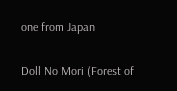one from Japan

Doll No Mori (Forest of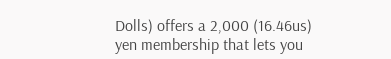Dolls) offers a 2,000 (16.46us) yen membership that lets you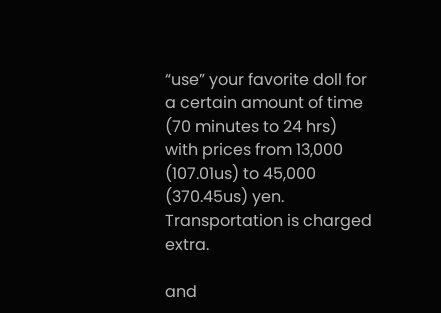“use” your favorite doll for a certain amount of time (70 minutes to 24 hrs) with prices from 13,000 (107.01us) to 45,000 (370.45us) yen. Transportation is charged extra.

and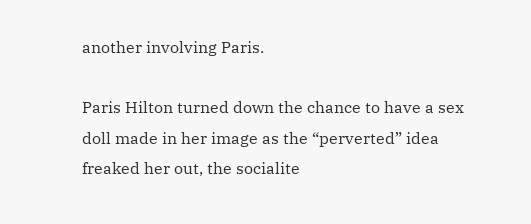another involving Paris.

Paris Hilton turned down the chance to have a sex doll made in her image as the “perverted” idea freaked her out, the socialite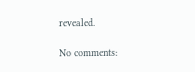revealed.

No comments: